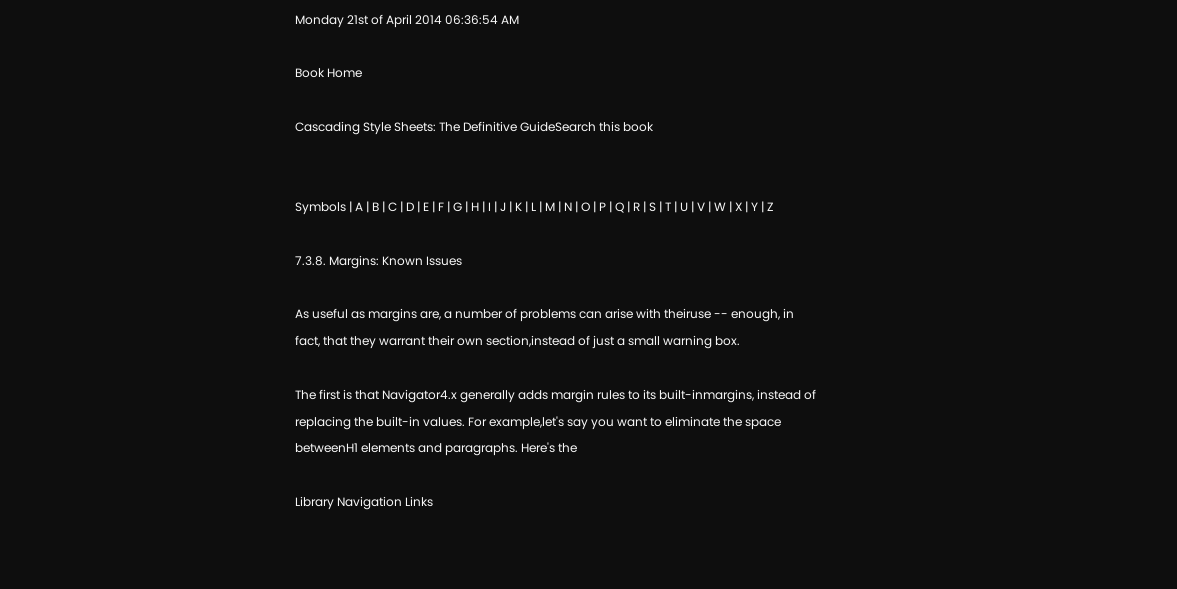Monday 21st of April 2014 06:36:54 AM

Book Home

Cascading Style Sheets: The Definitive GuideSearch this book


Symbols | A | B | C | D | E | F | G | H | I | J | K | L | M | N | O | P | Q | R | S | T | U | V | W | X | Y | Z

7.3.8. Margins: Known Issues

As useful as margins are, a number of problems can arise with theiruse -- enough, in fact, that they warrant their own section,instead of just a small warning box.

The first is that Navigator4.x generally adds margin rules to its built-inmargins, instead of replacing the built-in values. For example,let's say you want to eliminate the space betweenH1 elements and paragraphs. Here's the

Library Navigation Links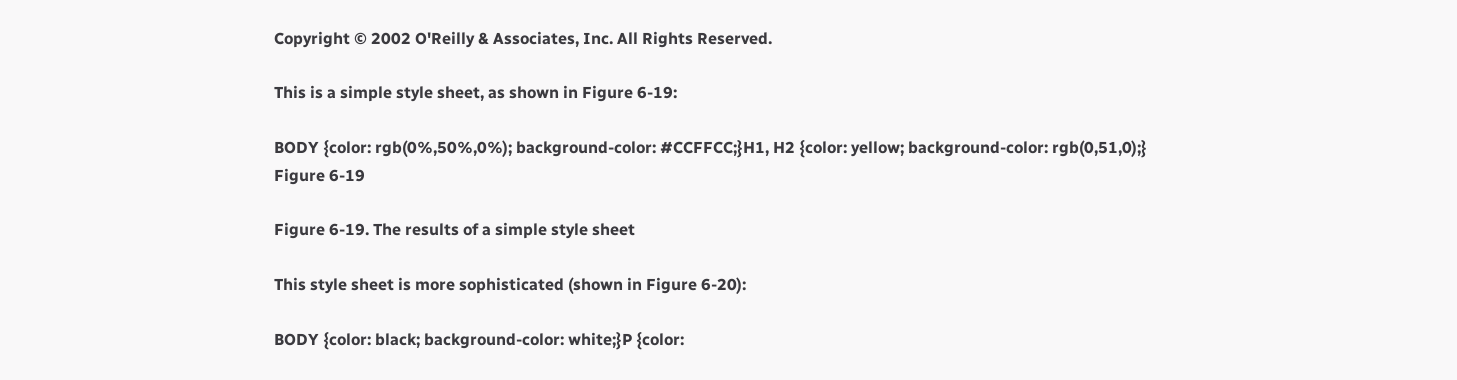Copyright © 2002 O'Reilly & Associates, Inc. All Rights Reserved.

This is a simple style sheet, as shown in Figure 6-19:

BODY {color: rgb(0%,50%,0%); background-color: #CCFFCC;}H1, H2 {color: yellow; background-color: rgb(0,51,0);}
Figure 6-19

Figure 6-19. The results of a simple style sheet

This style sheet is more sophisticated (shown in Figure 6-20):

BODY {color: black; background-color: white;}P {color: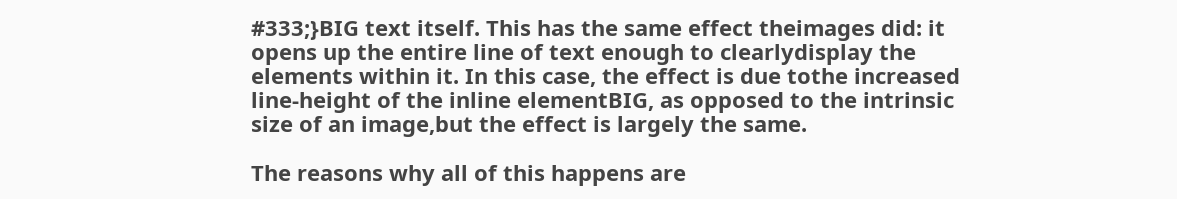#333;}BIG text itself. This has the same effect theimages did: it opens up the entire line of text enough to clearlydisplay the elements within it. In this case, the effect is due tothe increased line-height of the inline elementBIG, as opposed to the intrinsic size of an image,but the effect is largely the same.

The reasons why all of this happens are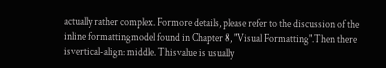actually rather complex. Formore details, please refer to the discussion of the inline formattingmodel found in Chapter 8, "Visual Formatting".Then there isvertical-align: middle. Thisvalue is usually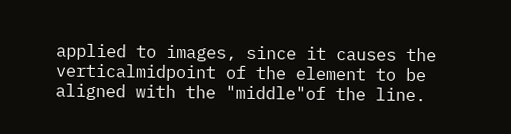applied to images, since it causes the verticalmidpoint of the element to be aligned with the "middle"of the line.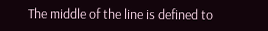The middle of the line is defined to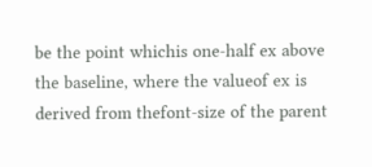be the point whichis one-half ex above the baseline, where the valueof ex is derived from thefont-size of the parent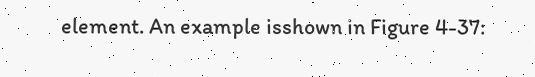element. An example isshown in Figure 4-37: